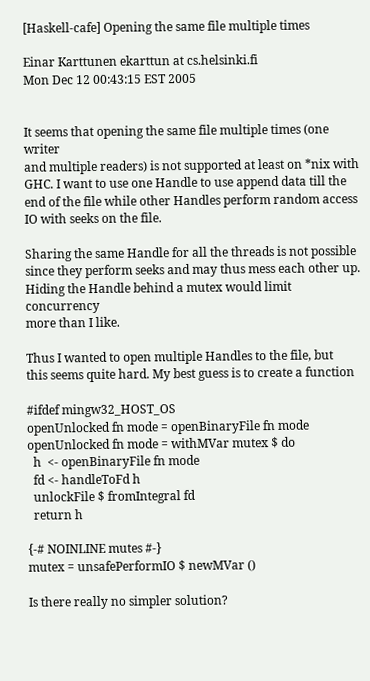[Haskell-cafe] Opening the same file multiple times

Einar Karttunen ekarttun at cs.helsinki.fi
Mon Dec 12 00:43:15 EST 2005


It seems that opening the same file multiple times (one writer
and multiple readers) is not supported at least on *nix with
GHC. I want to use one Handle to use append data till the
end of the file while other Handles perform random access
IO with seeks on the file.

Sharing the same Handle for all the threads is not possible
since they perform seeks and may thus mess each other up.
Hiding the Handle behind a mutex would limit concurrency
more than I like.

Thus I wanted to open multiple Handles to the file, but
this seems quite hard. My best guess is to create a function

#ifdef mingw32_HOST_OS
openUnlocked fn mode = openBinaryFile fn mode
openUnlocked fn mode = withMVar mutex $ do
  h  <- openBinaryFile fn mode
  fd <- handleToFd h
  unlockFile $ fromIntegral fd
  return h

{-# NOINLINE mutes #-}
mutex = unsafePerformIO $ newMVar ()

Is there really no simpler solution?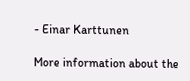- Einar Karttunen

More information about the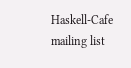Haskell-Cafe mailing list